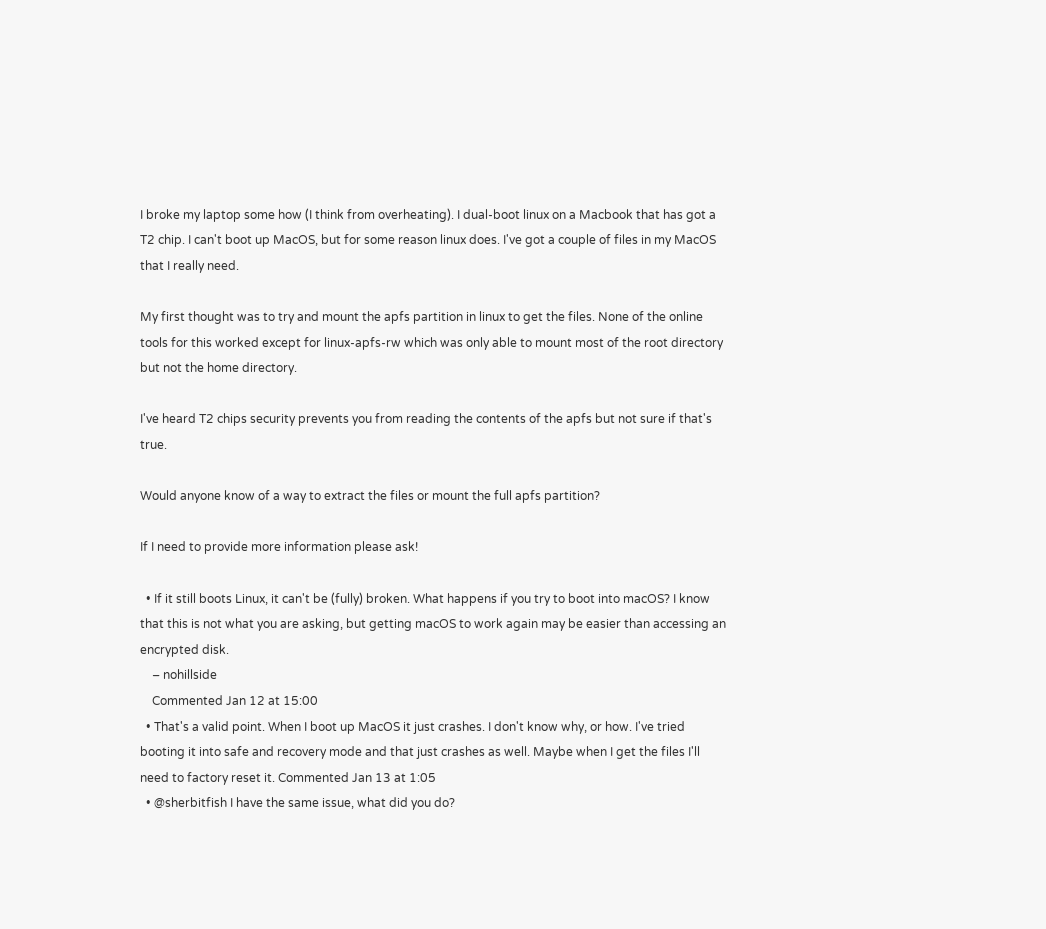I broke my laptop some how (I think from overheating). I dual-boot linux on a Macbook that has got a T2 chip. I can't boot up MacOS, but for some reason linux does. I've got a couple of files in my MacOS that I really need.

My first thought was to try and mount the apfs partition in linux to get the files. None of the online tools for this worked except for linux-apfs-rw which was only able to mount most of the root directory but not the home directory.

I've heard T2 chips security prevents you from reading the contents of the apfs but not sure if that's true.

Would anyone know of a way to extract the files or mount the full apfs partition?

If I need to provide more information please ask!

  • If it still boots Linux, it can't be (fully) broken. What happens if you try to boot into macOS? I know that this is not what you are asking, but getting macOS to work again may be easier than accessing an encrypted disk.
    – nohillside
    Commented Jan 12 at 15:00
  • That's a valid point. When I boot up MacOS it just crashes. I don't know why, or how. I've tried booting it into safe and recovery mode and that just crashes as well. Maybe when I get the files I'll need to factory reset it. Commented Jan 13 at 1:05
  • @sherbitfish I have the same issue, what did you do?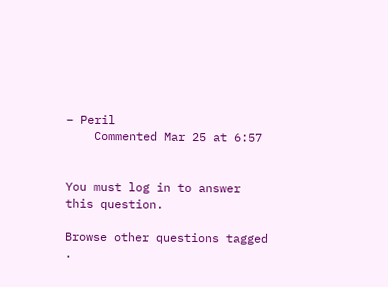– Peril
    Commented Mar 25 at 6:57


You must log in to answer this question.

Browse other questions tagged .